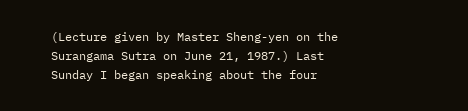(Lecture given by Master Sheng-yen on the Surangama Sutra on June 21, 1987.) Last Sunday I began speaking about the four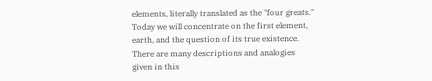elements, literally translated as the "four greats." Today we will concentrate on the first element, earth, and the question of its true existence. There are many descriptions and analogies given in this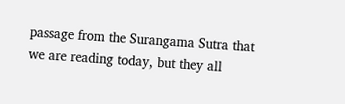passage from the Surangama Sutra that we are reading today, but they all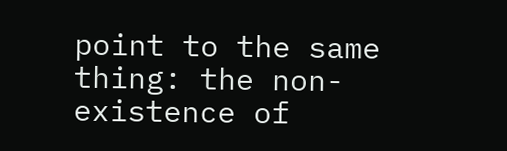point to the same thing: the non-existence of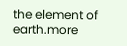the element of earth.more